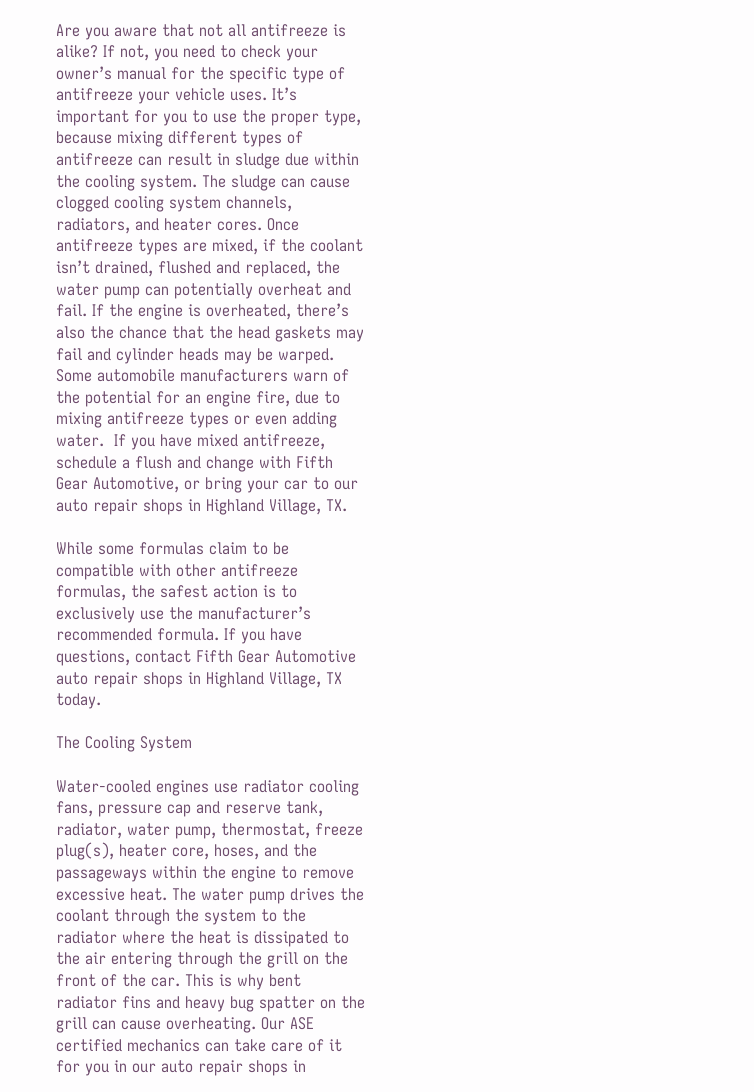Are you aware that not all antifreeze is alike? If not, you need to check your owner’s manual for the specific type of antifreeze your vehicle uses. It’s important for you to use the proper type, because mixing different types of antifreeze can result in sludge due within the cooling system. The sludge can cause clogged cooling system channels, radiators, and heater cores. Once antifreeze types are mixed, if the coolant isn’t drained, flushed and replaced, the water pump can potentially overheat and fail. If the engine is overheated, there’s also the chance that the head gaskets may fail and cylinder heads may be warped. Some automobile manufacturers warn of the potential for an engine fire, due to mixing antifreeze types or even adding water.  If you have mixed antifreeze, schedule a flush and change with Fifth Gear Automotive, or bring your car to our auto repair shops in Highland Village, TX.

While some formulas claim to be compatible with other antifreeze formulas, the safest action is to exclusively use the manufacturer’s recommended formula. If you have questions, contact Fifth Gear Automotive auto repair shops in Highland Village, TX today.

The Cooling System

Water-cooled engines use radiator cooling fans, pressure cap and reserve tank, radiator, water pump, thermostat, freeze plug(s), heater core, hoses, and the passageways within the engine to remove excessive heat. The water pump drives the coolant through the system to the radiator where the heat is dissipated to the air entering through the grill on the front of the car. This is why bent radiator fins and heavy bug spatter on the grill can cause overheating. Our ASE certified mechanics can take care of it for you in our auto repair shops in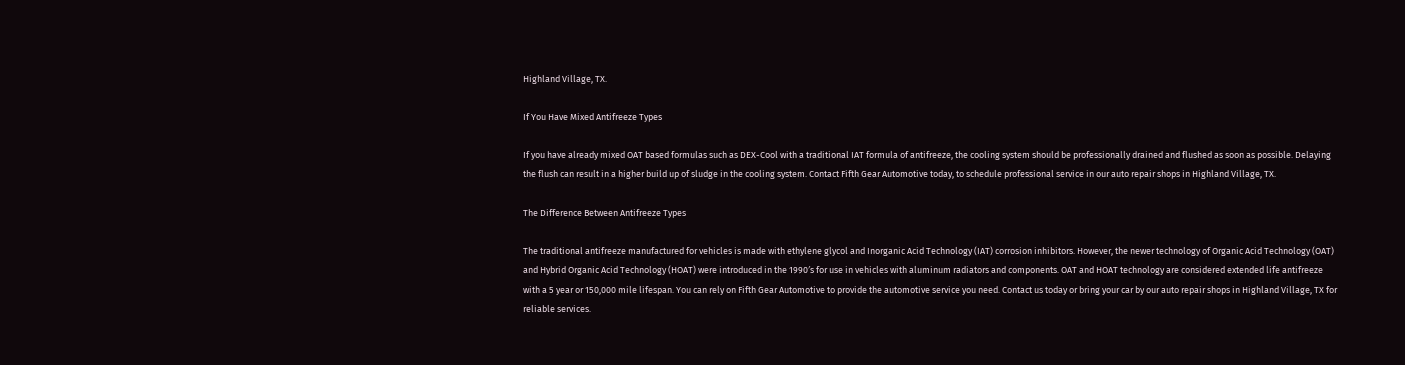Highland Village, TX.

If You Have Mixed Antifreeze Types

If you have already mixed OAT based formulas such as DEX-Cool with a traditional IAT formula of antifreeze, the cooling system should be professionally drained and flushed as soon as possible. Delaying the flush can result in a higher build up of sludge in the cooling system. Contact Fifth Gear Automotive today, to schedule professional service in our auto repair shops in Highland Village, TX.

The Difference Between Antifreeze Types

The traditional antifreeze manufactured for vehicles is made with ethylene glycol and Inorganic Acid Technology (IAT) corrosion inhibitors. However, the newer technology of Organic Acid Technology (OAT) and Hybrid Organic Acid Technology (HOAT) were introduced in the 1990′s for use in vehicles with aluminum radiators and components. OAT and HOAT technology are considered extended life antifreeze with a 5 year or 150,000 mile lifespan. You can rely on Fifth Gear Automotive to provide the automotive service you need. Contact us today or bring your car by our auto repair shops in Highland Village, TX for reliable services.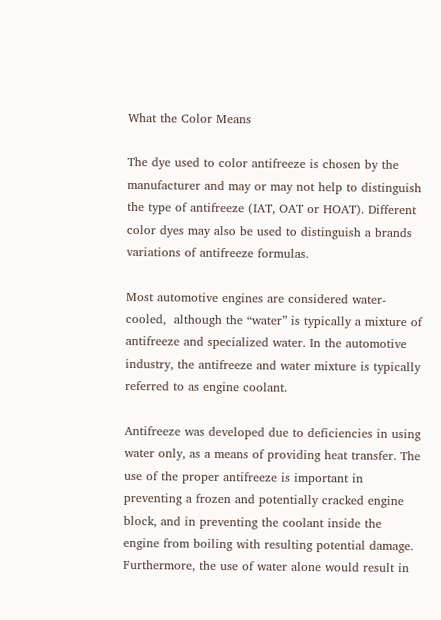What the Color Means

The dye used to color antifreeze is chosen by the manufacturer and may or may not help to distinguish the type of antifreeze (IAT, OAT or HOAT). Different color dyes may also be used to distinguish a brands variations of antifreeze formulas.

Most automotive engines are considered water-cooled,  although the “water” is typically a mixture of antifreeze and specialized water. In the automotive industry, the antifreeze and water mixture is typically referred to as engine coolant.

Antifreeze was developed due to deficiencies in using water only, as a means of providing heat transfer. The use of the proper antifreeze is important in preventing a frozen and potentially cracked engine block, and in preventing the coolant inside the engine from boiling with resulting potential damage. Furthermore, the use of water alone would result in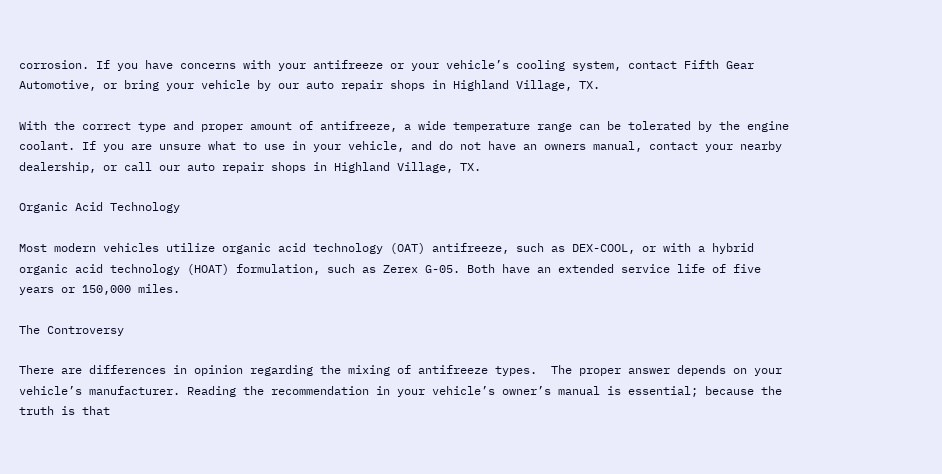corrosion. If you have concerns with your antifreeze or your vehicle’s cooling system, contact Fifth Gear Automotive, or bring your vehicle by our auto repair shops in Highland Village, TX.

With the correct type and proper amount of antifreeze, a wide temperature range can be tolerated by the engine coolant. If you are unsure what to use in your vehicle, and do not have an owners manual, contact your nearby dealership, or call our auto repair shops in Highland Village, TX.

Organic Acid Technology

Most modern vehicles utilize organic acid technology (OAT) antifreeze, such as DEX-COOL, or with a hybrid organic acid technology (HOAT) formulation, such as Zerex G-05. Both have an extended service life of five years or 150,000 miles.

The Controversy

There are differences in opinion regarding the mixing of antifreeze types.  The proper answer depends on your vehicle’s manufacturer. Reading the recommendation in your vehicle’s owner’s manual is essential; because the truth is that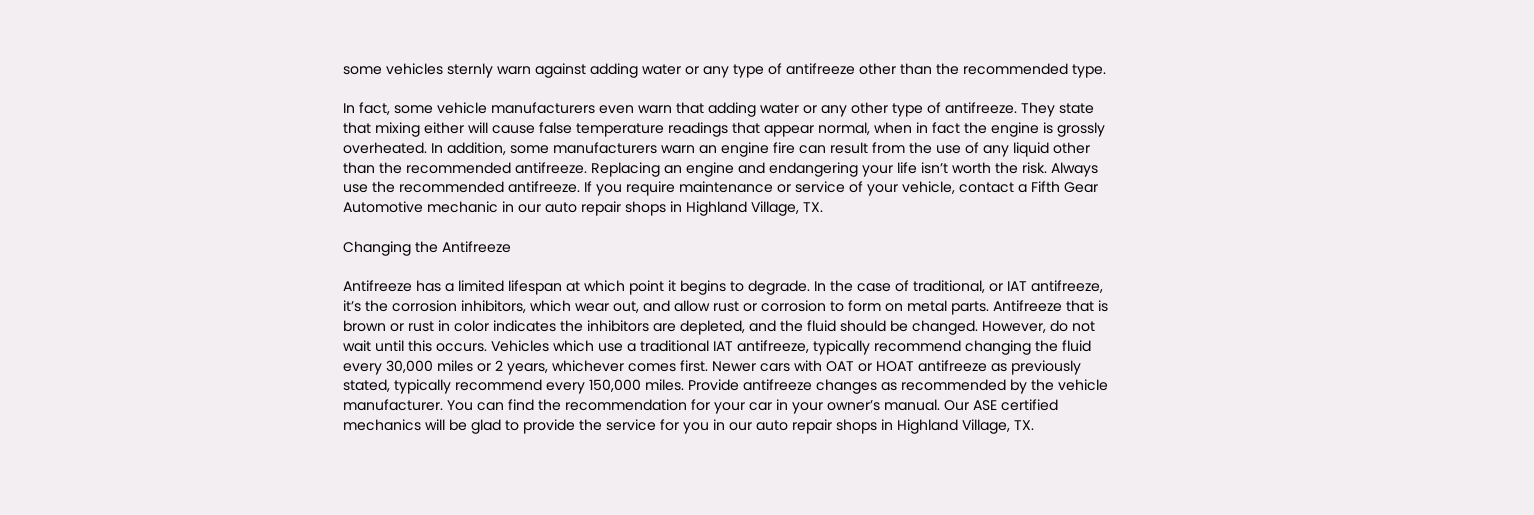some vehicles sternly warn against adding water or any type of antifreeze other than the recommended type.

In fact, some vehicle manufacturers even warn that adding water or any other type of antifreeze. They state that mixing either will cause false temperature readings that appear normal, when in fact the engine is grossly overheated. In addition, some manufacturers warn an engine fire can result from the use of any liquid other than the recommended antifreeze. Replacing an engine and endangering your life isn’t worth the risk. Always use the recommended antifreeze. If you require maintenance or service of your vehicle, contact a Fifth Gear Automotive mechanic in our auto repair shops in Highland Village, TX.

Changing the Antifreeze

Antifreeze has a limited lifespan at which point it begins to degrade. In the case of traditional, or IAT antifreeze, it’s the corrosion inhibitors, which wear out, and allow rust or corrosion to form on metal parts. Antifreeze that is brown or rust in color indicates the inhibitors are depleted, and the fluid should be changed. However, do not wait until this occurs. Vehicles which use a traditional IAT antifreeze, typically recommend changing the fluid every 30,000 miles or 2 years, whichever comes first. Newer cars with OAT or HOAT antifreeze as previously stated, typically recommend every 150,000 miles. Provide antifreeze changes as recommended by the vehicle manufacturer. You can find the recommendation for your car in your owner’s manual. Our ASE certified mechanics will be glad to provide the service for you in our auto repair shops in Highland Village, TX.